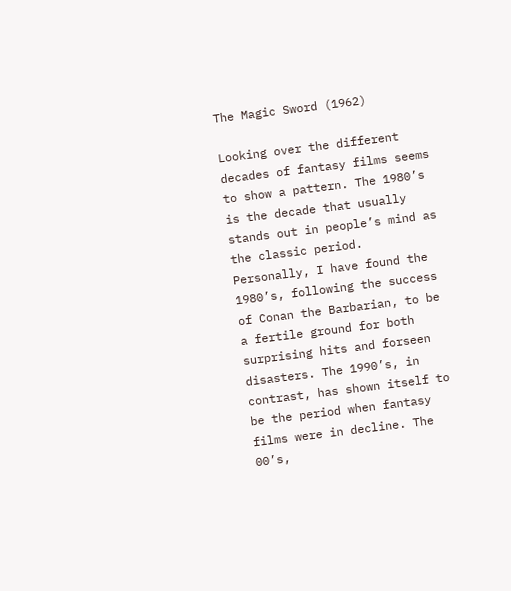The Magic Sword (1962)

Looking over the different decades of fantasy films seems to show a pattern. The 1980’s is the decade that usually stands out in people’s mind as the classic period. Personally, I have found the 1980’s, following the success of Conan the Barbarian, to be a fertile ground for both surprising hits and forseen disasters. The 1990’s, in contrast, has shown itself to be the period when fantasy films were in decline. The 00’s,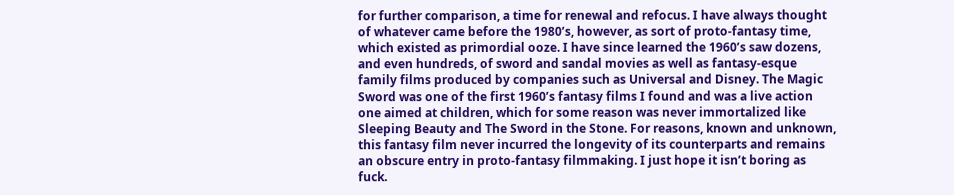for further comparison, a time for renewal and refocus. I have always thought of whatever came before the 1980’s, however, as sort of proto-fantasy time, which existed as primordial ooze. I have since learned the 1960’s saw dozens, and even hundreds, of sword and sandal movies as well as fantasy-esque family films produced by companies such as Universal and Disney. The Magic Sword was one of the first 1960’s fantasy films I found and was a live action one aimed at children, which for some reason was never immortalized like Sleeping Beauty and The Sword in the Stone. For reasons, known and unknown, this fantasy film never incurred the longevity of its counterparts and remains an obscure entry in proto-fantasy filmmaking. I just hope it isn’t boring as fuck.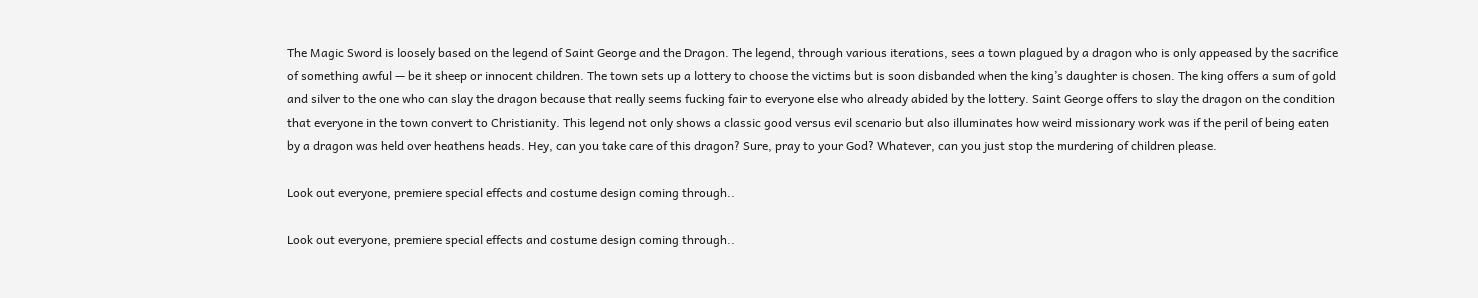The Magic Sword is loosely based on the legend of Saint George and the Dragon. The legend, through various iterations, sees a town plagued by a dragon who is only appeased by the sacrifice of something awful — be it sheep or innocent children. The town sets up a lottery to choose the victims but is soon disbanded when the king’s daughter is chosen. The king offers a sum of gold and silver to the one who can slay the dragon because that really seems fucking fair to everyone else who already abided by the lottery. Saint George offers to slay the dragon on the condition that everyone in the town convert to Christianity. This legend not only shows a classic good versus evil scenario but also illuminates how weird missionary work was if the peril of being eaten by a dragon was held over heathens heads. Hey, can you take care of this dragon? Sure, pray to your God? Whatever, can you just stop the murdering of children please.

Look out everyone, premiere special effects and costume design coming through..

Look out everyone, premiere special effects and costume design coming through..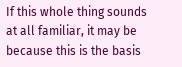If this whole thing sounds at all familiar, it may be because this is the basis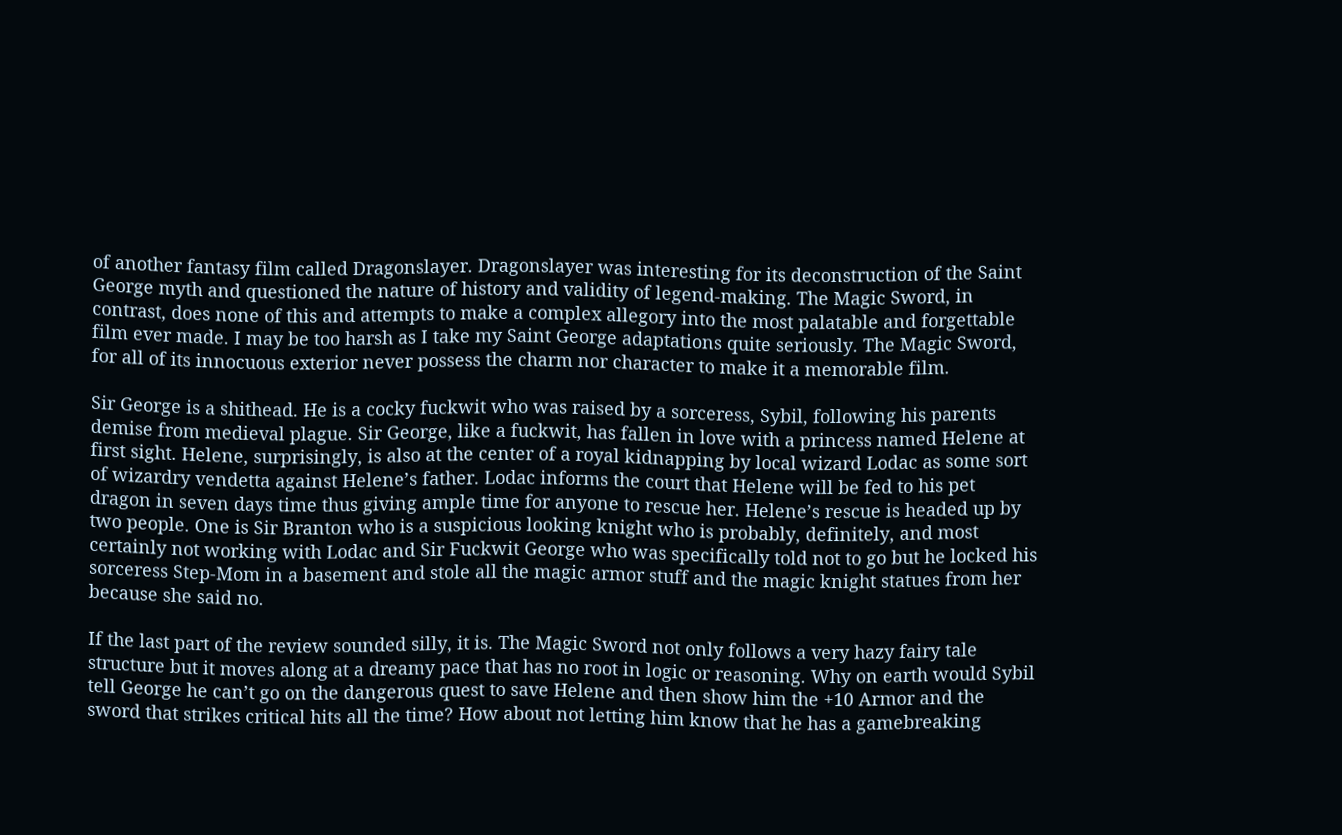of another fantasy film called Dragonslayer. Dragonslayer was interesting for its deconstruction of the Saint George myth and questioned the nature of history and validity of legend-making. The Magic Sword, in contrast, does none of this and attempts to make a complex allegory into the most palatable and forgettable film ever made. I may be too harsh as I take my Saint George adaptations quite seriously. The Magic Sword, for all of its innocuous exterior never possess the charm nor character to make it a memorable film.

Sir George is a shithead. He is a cocky fuckwit who was raised by a sorceress, Sybil, following his parents demise from medieval plague. Sir George, like a fuckwit, has fallen in love with a princess named Helene at first sight. Helene, surprisingly, is also at the center of a royal kidnapping by local wizard Lodac as some sort of wizardry vendetta against Helene’s father. Lodac informs the court that Helene will be fed to his pet dragon in seven days time thus giving ample time for anyone to rescue her. Helene’s rescue is headed up by two people. One is Sir Branton who is a suspicious looking knight who is probably, definitely, and most certainly not working with Lodac and Sir Fuckwit George who was specifically told not to go but he locked his sorceress Step-Mom in a basement and stole all the magic armor stuff and the magic knight statues from her because she said no.

If the last part of the review sounded silly, it is. The Magic Sword not only follows a very hazy fairy tale structure but it moves along at a dreamy pace that has no root in logic or reasoning. Why on earth would Sybil tell George he can’t go on the dangerous quest to save Helene and then show him the +10 Armor and the sword that strikes critical hits all the time? How about not letting him know that he has a gamebreaking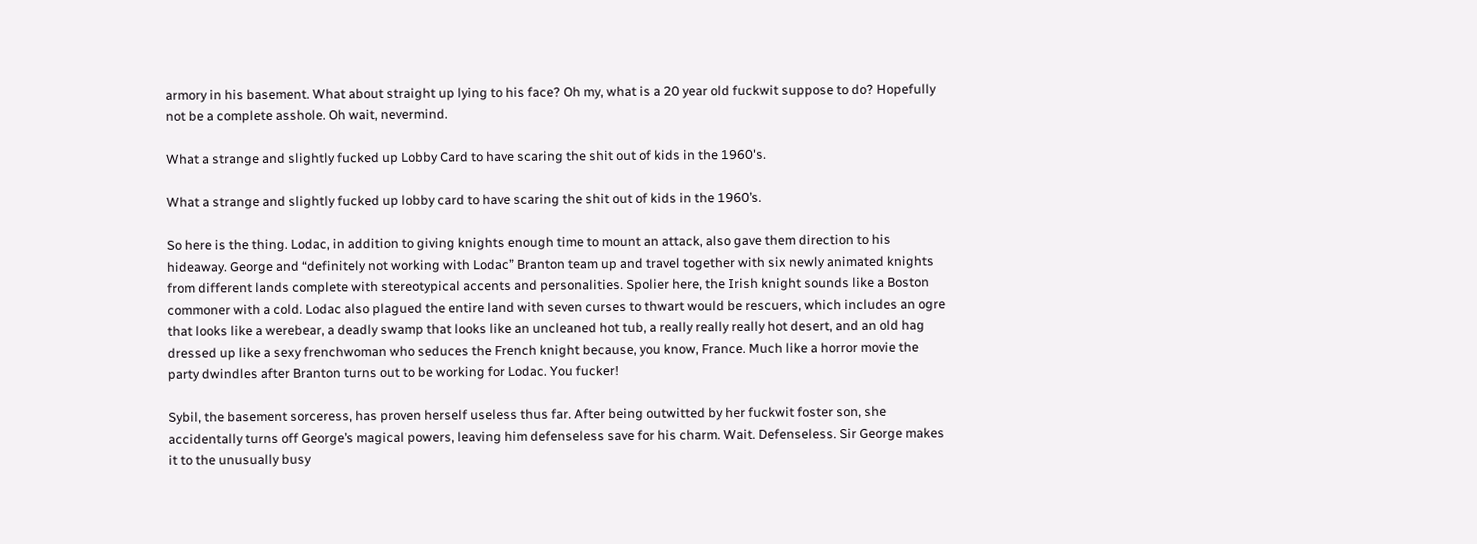armory in his basement. What about straight up lying to his face? Oh my, what is a 20 year old fuckwit suppose to do? Hopefully not be a complete asshole. Oh wait, nevermind.

What a strange and slightly fucked up Lobby Card to have scaring the shit out of kids in the 1960's.

What a strange and slightly fucked up lobby card to have scaring the shit out of kids in the 1960’s.

So here is the thing. Lodac, in addition to giving knights enough time to mount an attack, also gave them direction to his hideaway. George and “definitely not working with Lodac” Branton team up and travel together with six newly animated knights from different lands complete with stereotypical accents and personalities. Spolier here, the Irish knight sounds like a Boston commoner with a cold. Lodac also plagued the entire land with seven curses to thwart would be rescuers, which includes an ogre that looks like a werebear, a deadly swamp that looks like an uncleaned hot tub, a really really really hot desert, and an old hag dressed up like a sexy frenchwoman who seduces the French knight because, you know, France. Much like a horror movie the party dwindles after Branton turns out to be working for Lodac. You fucker!

Sybil, the basement sorceress, has proven herself useless thus far. After being outwitted by her fuckwit foster son, she accidentally turns off George’s magical powers, leaving him defenseless save for his charm. Wait. Defenseless. Sir George makes it to the unusually busy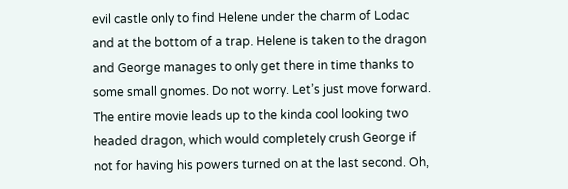evil castle only to find Helene under the charm of Lodac and at the bottom of a trap. Helene is taken to the dragon and George manages to only get there in time thanks to some small gnomes. Do not worry. Let’s just move forward. The entire movie leads up to the kinda cool looking two headed dragon, which would completely crush George if not for having his powers turned on at the last second. Oh,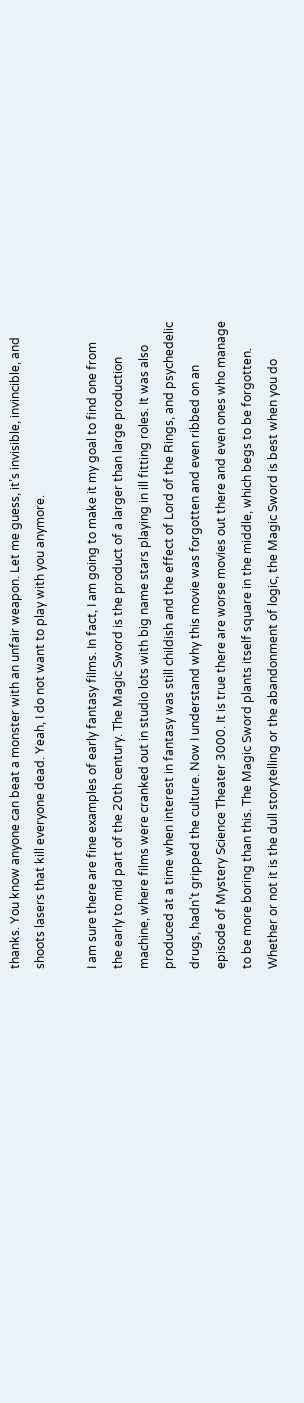thanks. You know anyone can beat a monster with an unfair weapon. Let me guess, it’s invisible, invincible, and shoots lasers that kill everyone dead. Yeah, I do not want to play with you anymore.

I am sure there are fine examples of early fantasy films. In fact, I am going to make it my goal to find one from the early to mid part of the 20th century. The Magic Sword is the product of a larger than large production machine, where films were cranked out in studio lots with big name stars playing in ill fitting roles. It was also produced at a time when interest in fantasy was still childish and the effect of Lord of the Rings, and psychedelic drugs, hadn’t gripped the culture. Now I understand why this movie was forgotten and even ribbed on an episode of Mystery Science Theater 3000. It is true there are worse movies out there and even ones who manage to be more boring than this. The Magic Sword plants itself square in the middle, which begs to be forgotten. Whether or not it is the dull storytelling or the abandonment of logic, the Magic Sword is best when you do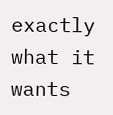exactly what it wants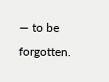— to be forgotten.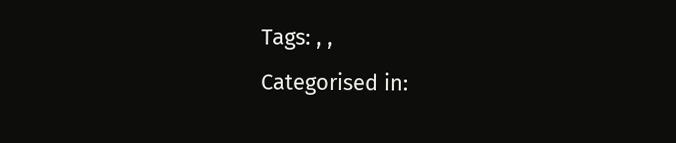Tags: , ,
Categorised in: